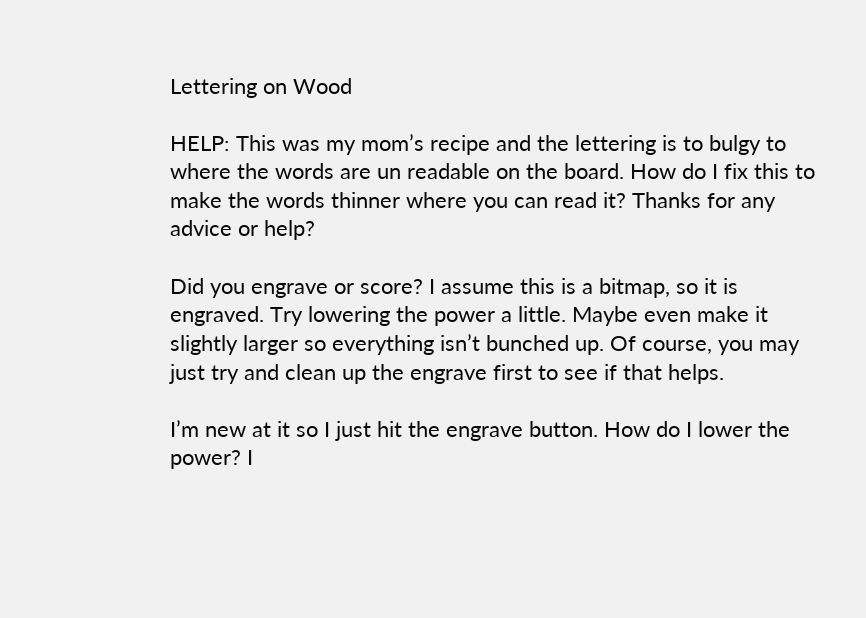Lettering on Wood

HELP: This was my mom’s recipe and the lettering is to bulgy to where the words are un readable on the board. How do I fix this to make the words thinner where you can read it? Thanks for any advice or help?

Did you engrave or score? I assume this is a bitmap, so it is engraved. Try lowering the power a little. Maybe even make it slightly larger so everything isn’t bunched up. Of course, you may just try and clean up the engrave first to see if that helps.

I’m new at it so I just hit the engrave button. How do I lower the power? I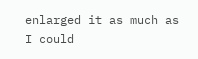enlarged it as much as I could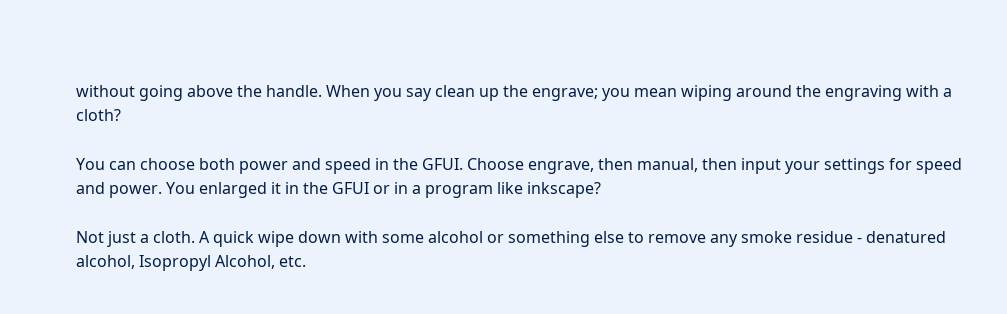without going above the handle. When you say clean up the engrave; you mean wiping around the engraving with a cloth?

You can choose both power and speed in the GFUI. Choose engrave, then manual, then input your settings for speed and power. You enlarged it in the GFUI or in a program like inkscape?

Not just a cloth. A quick wipe down with some alcohol or something else to remove any smoke residue - denatured alcohol, Isopropyl Alcohol, etc.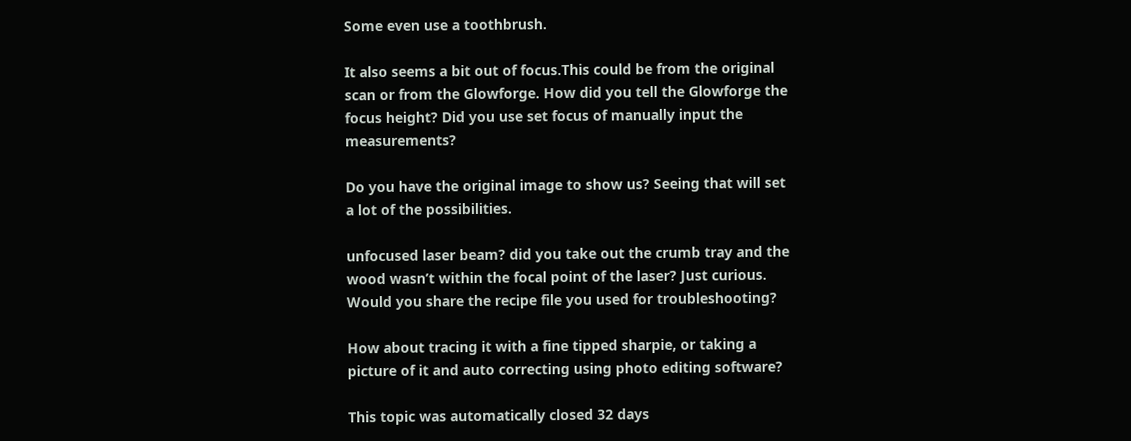Some even use a toothbrush.

It also seems a bit out of focus.This could be from the original scan or from the Glowforge. How did you tell the Glowforge the focus height? Did you use set focus of manually input the measurements?

Do you have the original image to show us? Seeing that will set a lot of the possibilities.

unfocused laser beam? did you take out the crumb tray and the wood wasn’t within the focal point of the laser? Just curious. Would you share the recipe file you used for troubleshooting?

How about tracing it with a fine tipped sharpie, or taking a picture of it and auto correcting using photo editing software?

This topic was automatically closed 32 days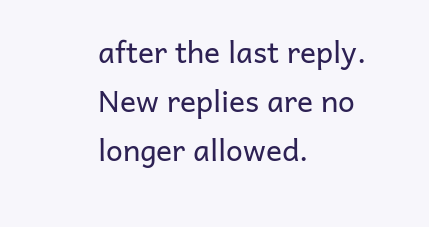after the last reply. New replies are no longer allowed.